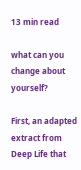13 min read

what can you change about yourself?

First, an adapted extract from Deep Life that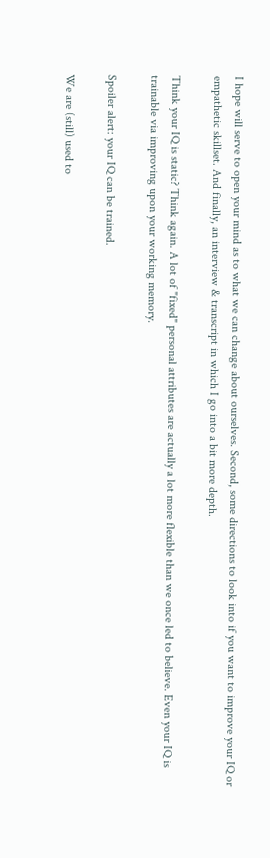I hope will serve to open your mind as to what we can change about ourselves. Second, some directions to look into if you want to improve your IQ or empathetic skillset. And finally, an interview & transcript in which I go into a bit more depth.

Think your IQ is static? Think again. A lot of "fixed" personal attributes are actually a lot more flexible than we once led to believe. Even your IQ is trainable via improving upon your working memory.

Spoiler alert: your IQ can be trained.

We are (still) used to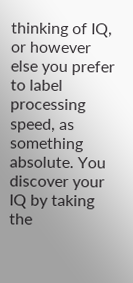thinking of IQ, or however else you prefer to label processing speed, as something absolute. You discover your IQ by taking the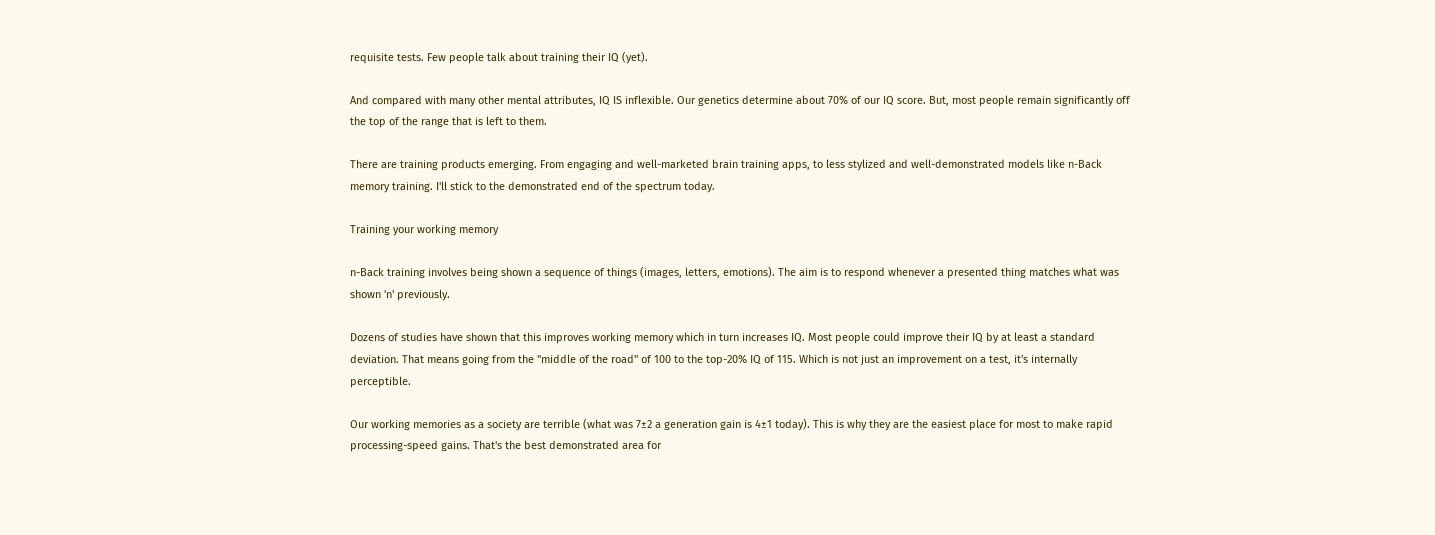requisite tests. Few people talk about training their IQ (yet).

And compared with many other mental attributes, IQ IS inflexible. Our genetics determine about 70% of our IQ score. But, most people remain significantly off the top of the range that is left to them.

There are training products emerging. From engaging and well-marketed brain training apps, to less stylized and well-demonstrated models like n-Back memory training. I'll stick to the demonstrated end of the spectrum today.

Training your working memory

n-Back training involves being shown a sequence of things (images, letters, emotions). The aim is to respond whenever a presented thing matches what was shown 'n' previously.

Dozens of studies have shown that this improves working memory which in turn increases IQ. Most people could improve their IQ by at least a standard deviation. That means going from the "middle of the road" of 100 to the top-20% IQ of 115. Which is not just an improvement on a test, it's internally perceptible.

Our working memories as a society are terrible (what was 7±2 a generation gain is 4±1 today). This is why they are the easiest place for most to make rapid processing-speed gains. That's the best demonstrated area for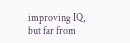improving IQ, but far from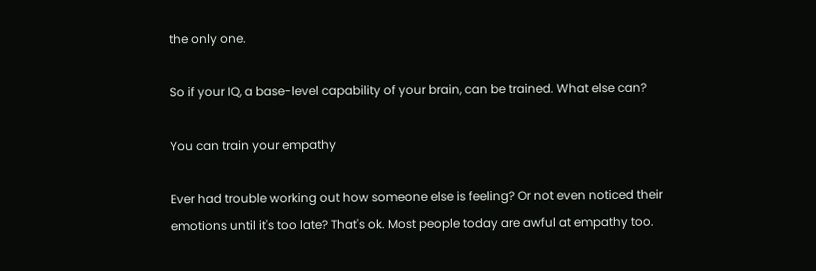the only one.

So if your IQ, a base-level capability of your brain, can be trained. What else can?

You can train your empathy

Ever had trouble working out how someone else is feeling? Or not even noticed their emotions until it's too late? That's ok. Most people today are awful at empathy too.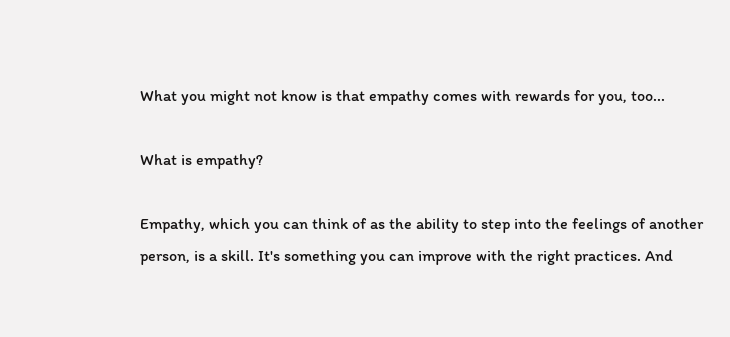What you might not know is that empathy comes with rewards for you, too...

What is empathy?

Empathy, which you can think of as the ability to step into the feelings of another person, is a skill. It's something you can improve with the right practices. And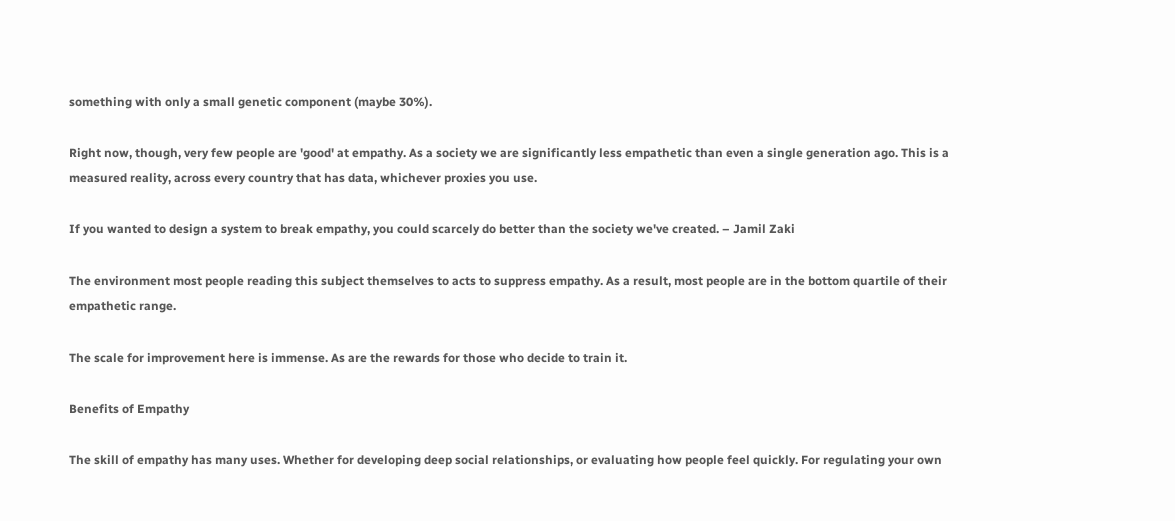something with only a small genetic component (maybe 30%).

Right now, though, very few people are 'good' at empathy. As a society we are significantly less empathetic than even a single generation ago. This is a measured reality, across every country that has data, whichever proxies you use.

If you wanted to design a system to break empathy, you could scarcely do better than the society we've created. – Jamil Zaki

The environment most people reading this subject themselves to acts to suppress empathy. As a result, most people are in the bottom quartile of their empathetic range.

The scale for improvement here is immense. As are the rewards for those who decide to train it.

Benefits of Empathy

The skill of empathy has many uses. Whether for developing deep social relationships, or evaluating how people feel quickly. For regulating your own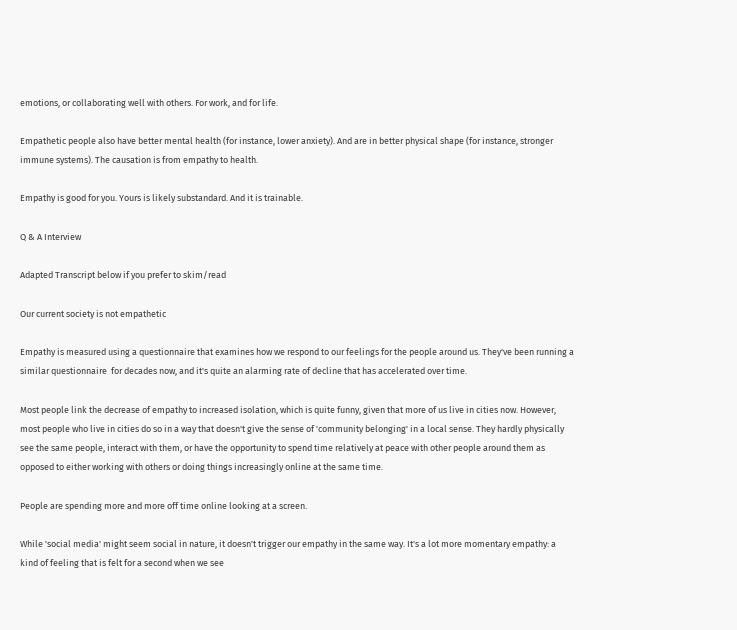emotions, or collaborating well with others. For work, and for life.

Empathetic people also have better mental health (for instance, lower anxiety). And are in better physical shape (for instance, stronger immune systems). The causation is from empathy to health.

Empathy is good for you. Yours is likely substandard. And it is trainable.

Q & A Interview

Adapted Transcript below if you prefer to skim/read

Our current society is not empathetic

Empathy is measured using a questionnaire that examines how we respond to our feelings for the people around us. They've been running a similar questionnaire  for decades now, and it's quite an alarming rate of decline that has accelerated over time.

Most people link the decrease of empathy to increased isolation, which is quite funny, given that more of us live in cities now. However, most people who live in cities do so in a way that doesn't give the sense of 'community belonging' in a local sense. They hardly physically see the same people, interact with them, or have the opportunity to spend time relatively at peace with other people around them as opposed to either working with others or doing things increasingly online at the same time.

People are spending more and more off time online looking at a screen.

While 'social media' might seem social in nature, it doesn't trigger our empathy in the same way. It's a lot more momentary empathy: a kind of feeling that is felt for a second when we see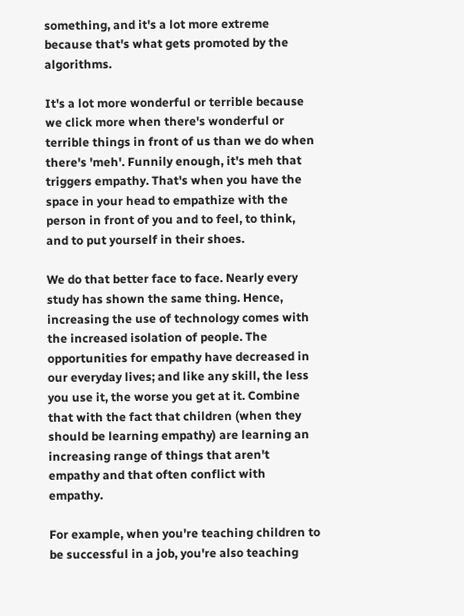something, and it's a lot more extreme because that's what gets promoted by the algorithms.

It's a lot more wonderful or terrible because we click more when there's wonderful or terrible things in front of us than we do when there's 'meh'. Funnily enough, it's meh that triggers empathy. That's when you have the space in your head to empathize with the person in front of you and to feel, to think, and to put yourself in their shoes.

We do that better face to face. Nearly every study has shown the same thing. Hence, increasing the use of technology comes with the increased isolation of people. The opportunities for empathy have decreased in our everyday lives; and like any skill, the less you use it, the worse you get at it. Combine that with the fact that children (when they should be learning empathy) are learning an increasing range of things that aren't empathy and that often conflict with empathy.

For example, when you're teaching children to be successful in a job, you're also teaching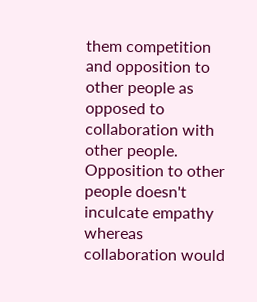them competition and opposition to other people as opposed to collaboration with other people. Opposition to other people doesn't inculcate empathy whereas collaboration would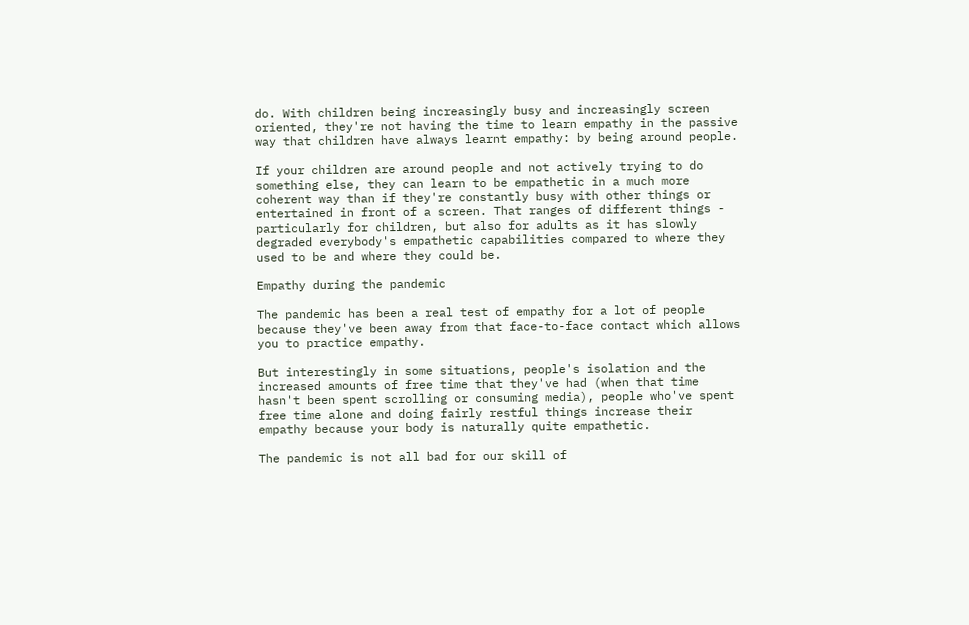do. With children being increasingly busy and increasingly screen oriented, they're not having the time to learn empathy in the passive way that children have always learnt empathy: by being around people.

If your children are around people and not actively trying to do something else, they can learn to be empathetic in a much more coherent way than if they're constantly busy with other things or entertained in front of a screen. That ranges of different things - particularly for children, but also for adults as it has slowly degraded everybody's empathetic capabilities compared to where they used to be and where they could be.

Empathy during the pandemic

The pandemic has been a real test of empathy for a lot of people because they've been away from that face-to-face contact which allows you to practice empathy.

But interestingly in some situations, people's isolation and the increased amounts of free time that they've had (when that time hasn't been spent scrolling or consuming media), people who've spent free time alone and doing fairly restful things increase their empathy because your body is naturally quite empathetic.

The pandemic is not all bad for our skill of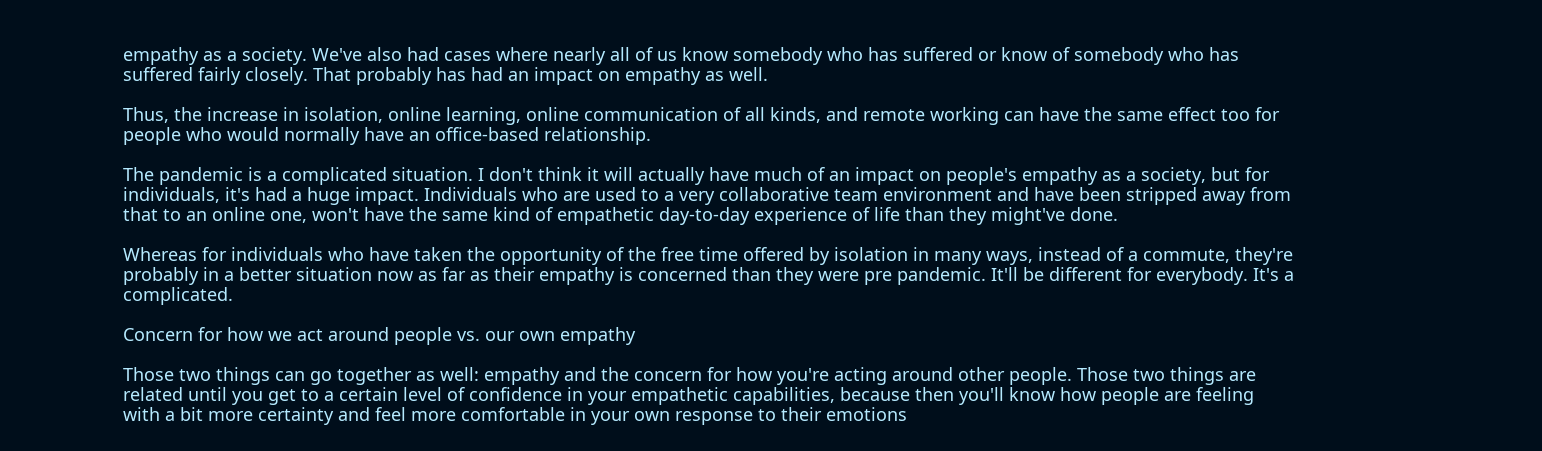empathy as a society. We've also had cases where nearly all of us know somebody who has suffered or know of somebody who has suffered fairly closely. That probably has had an impact on empathy as well.

Thus, the increase in isolation, online learning, online communication of all kinds, and remote working can have the same effect too for people who would normally have an office-based relationship.

The pandemic is a complicated situation. I don't think it will actually have much of an impact on people's empathy as a society, but for individuals, it's had a huge impact. Individuals who are used to a very collaborative team environment and have been stripped away from that to an online one, won't have the same kind of empathetic day-to-day experience of life than they might've done.

Whereas for individuals who have taken the opportunity of the free time offered by isolation in many ways, instead of a commute, they're probably in a better situation now as far as their empathy is concerned than they were pre pandemic. It'll be different for everybody. It's a complicated.

Concern for how we act around people vs. our own empathy

Those two things can go together as well: empathy and the concern for how you're acting around other people. Those two things are related until you get to a certain level of confidence in your empathetic capabilities, because then you'll know how people are feeling with a bit more certainty and feel more comfortable in your own response to their emotions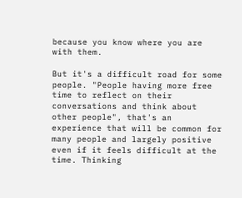because you know where you are with them.

But it's a difficult road for some people. "People having more free time to reflect on their conversations and think about other people", that's an experience that will be common for many people and largely positive even if it feels difficult at the time. Thinking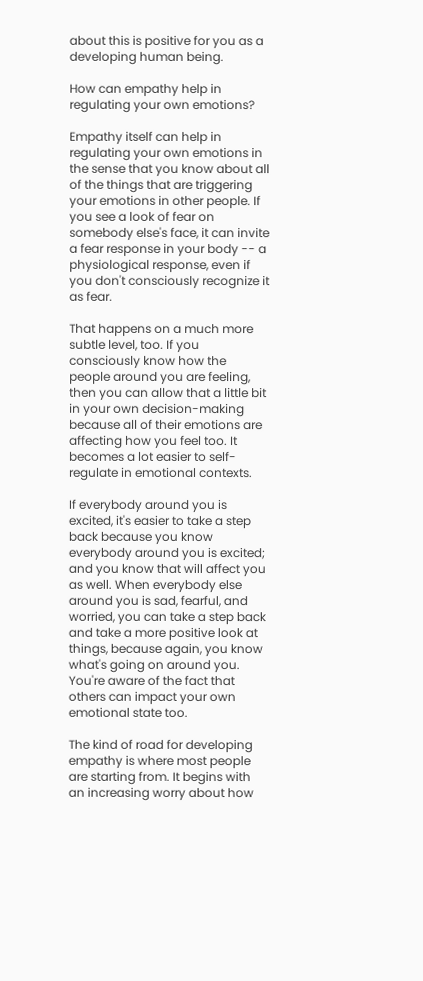about this is positive for you as a developing human being.

How can empathy help in regulating your own emotions?

Empathy itself can help in regulating your own emotions in the sense that you know about all of the things that are triggering your emotions in other people. If you see a look of fear on somebody else's face, it can invite a fear response in your body -- a physiological response, even if you don't consciously recognize it as fear.

That happens on a much more subtle level, too. If you consciously know how the people around you are feeling, then you can allow that a little bit in your own decision-making because all of their emotions are affecting how you feel too. It becomes a lot easier to self-regulate in emotional contexts.

If everybody around you is excited, it's easier to take a step back because you know everybody around you is excited; and you know that will affect you as well. When everybody else around you is sad, fearful, and worried, you can take a step back and take a more positive look at things, because again, you know what's going on around you. You're aware of the fact that others can impact your own emotional state too.

The kind of road for developing empathy is where most people are starting from. It begins with an increasing worry about how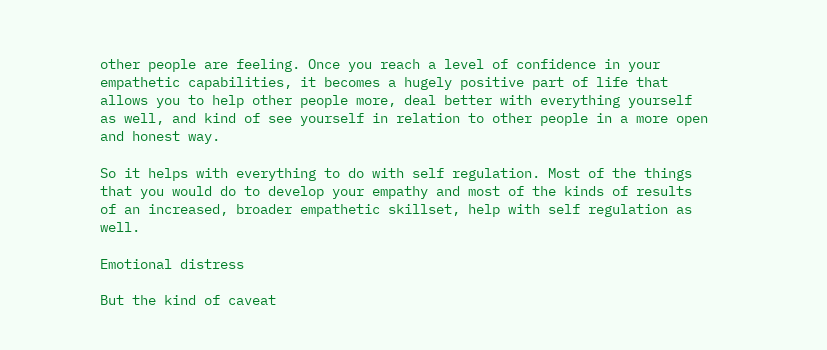other people are feeling. Once you reach a level of confidence in your empathetic capabilities, it becomes a hugely positive part of life that allows you to help other people more, deal better with everything yourself as well, and kind of see yourself in relation to other people in a more open and honest way.

So it helps with everything to do with self regulation. Most of the things that you would do to develop your empathy and most of the kinds of results of an increased, broader empathetic skillset, help with self regulation as well.

Emotional distress

But the kind of caveat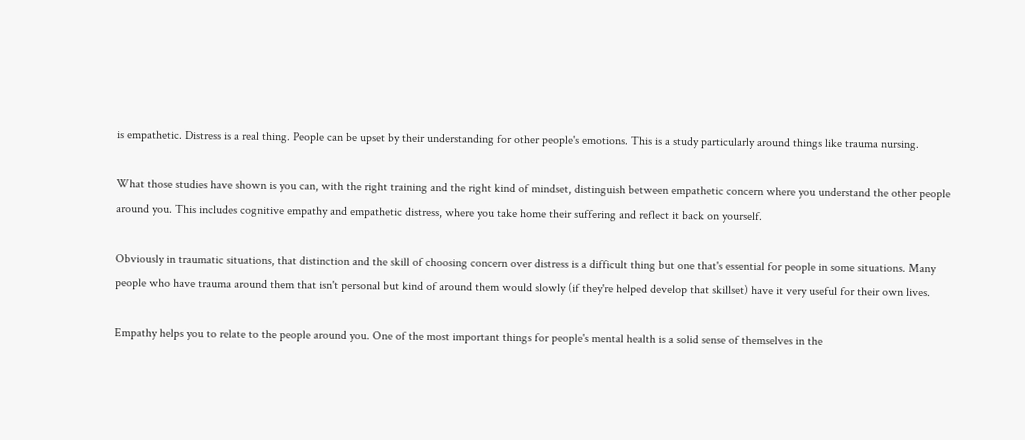is empathetic. Distress is a real thing. People can be upset by their understanding for other people's emotions. This is a study particularly around things like trauma nursing.

What those studies have shown is you can, with the right training and the right kind of mindset, distinguish between empathetic concern where you understand the other people around you. This includes cognitive empathy and empathetic distress, where you take home their suffering and reflect it back on yourself.

Obviously in traumatic situations, that distinction and the skill of choosing concern over distress is a difficult thing but one that's essential for people in some situations. Many people who have trauma around them that isn't personal but kind of around them would slowly (if they're helped develop that skillset) have it very useful for their own lives.

Empathy helps you to relate to the people around you. One of the most important things for people's mental health is a solid sense of themselves in the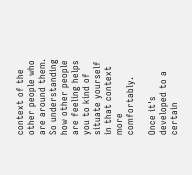context of the other people who are around them. So understanding how other people are feeling helps you to kind of situate yourself in that context more comfortably.

Once it's developed to a certain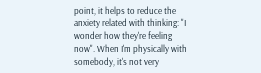point, it helps to reduce the anxiety related with thinking: "I wonder how they're feeling now". When I'm physically with somebody, it's not very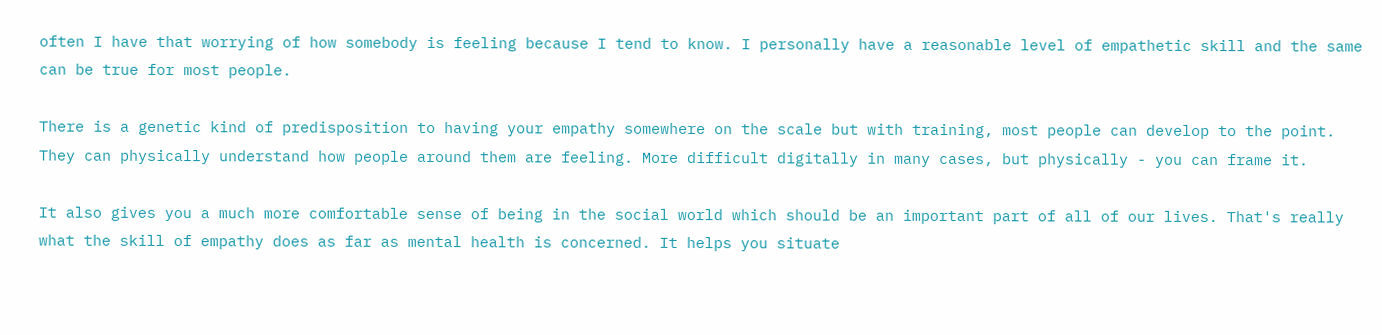often I have that worrying of how somebody is feeling because I tend to know. I personally have a reasonable level of empathetic skill and the same can be true for most people.

There is a genetic kind of predisposition to having your empathy somewhere on the scale but with training, most people can develop to the point. They can physically understand how people around them are feeling. More difficult digitally in many cases, but physically - you can frame it.

It also gives you a much more comfortable sense of being in the social world which should be an important part of all of our lives. That's really what the skill of empathy does as far as mental health is concerned. It helps you situate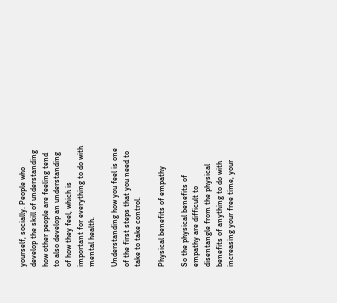yourself, socially. People who develop the skill of understanding how other people are feeling tend to also develop an understanding of how they feel, which is important for everything to do with mental health.

Understanding how you feel is one of the first steps that you need to take to take control.

Physical benefits of empathy

So the physical benefits of empathy are difficult to disentangle from the physical benefits of anything to do with increasing your free time, your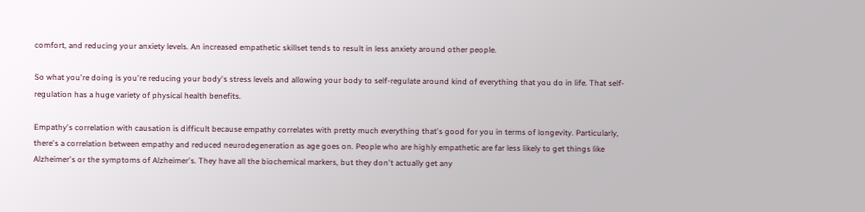comfort, and reducing your anxiety levels. An increased empathetic skillset tends to result in less anxiety around other people.

So what you're doing is you're reducing your body's stress levels and allowing your body to self-regulate around kind of everything that you do in life. That self-regulation has a huge variety of physical health benefits.

Empathy's correlation with causation is difficult because empathy correlates with pretty much everything that's good for you in terms of longevity. Particularly, there's a correlation between empathy and reduced neurodegeneration as age goes on. People who are highly empathetic are far less likely to get things like Alzheimer's or the symptoms of Alzheimer's. They have all the biochemical markers, but they don't actually get any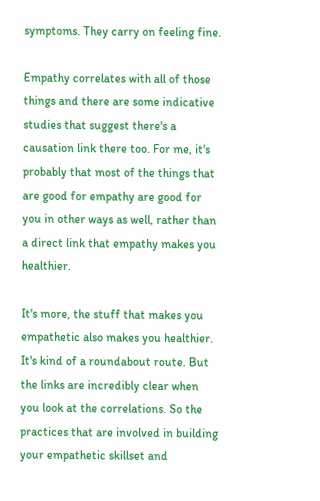symptoms. They carry on feeling fine.

Empathy correlates with all of those things and there are some indicative studies that suggest there's a causation link there too. For me, it's probably that most of the things that are good for empathy are good for you in other ways as well, rather than a direct link that empathy makes you healthier.

It's more, the stuff that makes you empathetic also makes you healthier. It's kind of a roundabout route. But the links are incredibly clear when you look at the correlations. So the practices that are involved in building your empathetic skillset and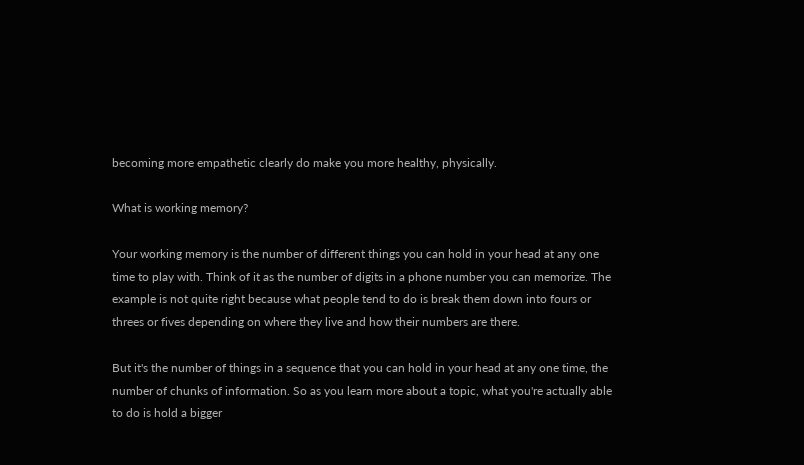becoming more empathetic clearly do make you more healthy, physically.

What is working memory?

Your working memory is the number of different things you can hold in your head at any one time to play with. Think of it as the number of digits in a phone number you can memorize. The example is not quite right because what people tend to do is break them down into fours or threes or fives depending on where they live and how their numbers are there.

But it's the number of things in a sequence that you can hold in your head at any one time, the number of chunks of information. So as you learn more about a topic, what you're actually able to do is hold a bigger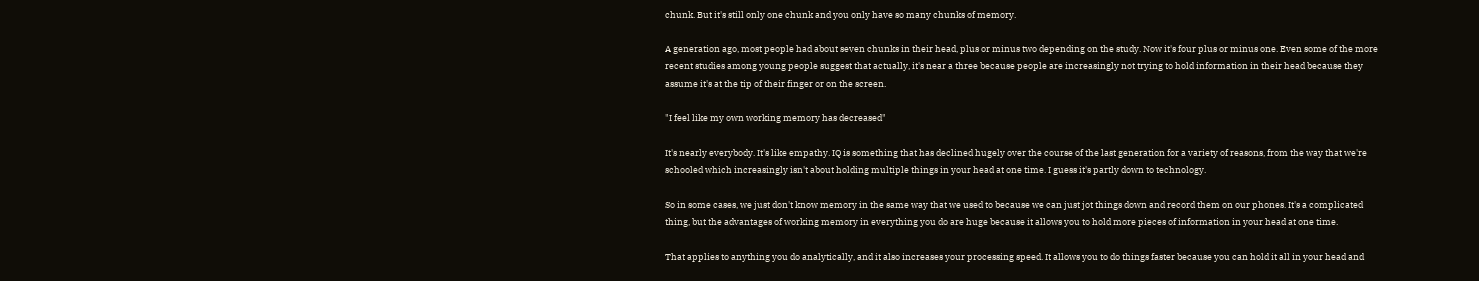chunk. But it's still only one chunk and you only have so many chunks of memory.

A generation ago, most people had about seven chunks in their head, plus or minus two depending on the study. Now it's four plus or minus one. Even some of the more recent studies among young people suggest that actually, it's near a three because people are increasingly not trying to hold information in their head because they assume it's at the tip of their finger or on the screen.

"I feel like my own working memory has decreased"

It's nearly everybody. It's like empathy. IQ is something that has declined hugely over the course of the last generation for a variety of reasons, from the way that we're schooled which increasingly isn't about holding multiple things in your head at one time. I guess it's partly down to technology.

So in some cases, we just don't know memory in the same way that we used to because we can just jot things down and record them on our phones. It's a complicated thing, but the advantages of working memory in everything you do are huge because it allows you to hold more pieces of information in your head at one time.

That applies to anything you do analytically, and it also increases your processing speed. It allows you to do things faster because you can hold it all in your head and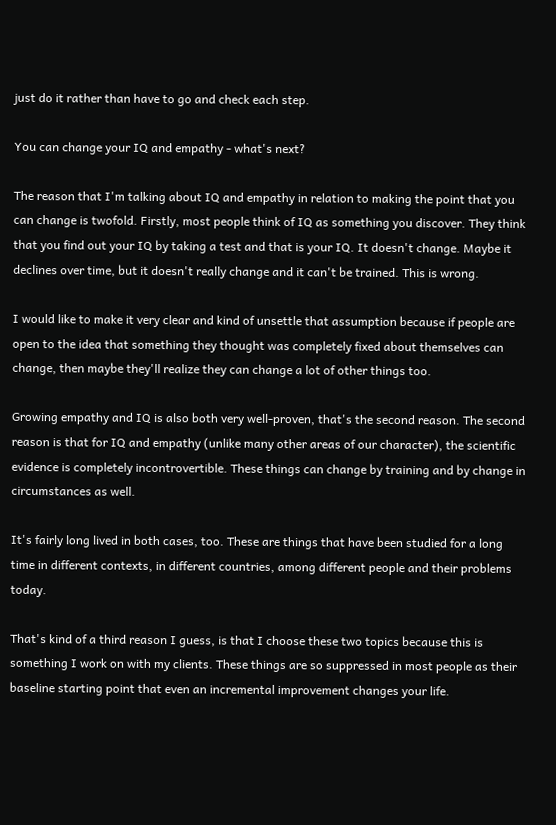just do it rather than have to go and check each step.

You can change your IQ and empathy - what's next?

The reason that I'm talking about IQ and empathy in relation to making the point that you can change is twofold. Firstly, most people think of IQ as something you discover. They think that you find out your IQ by taking a test and that is your IQ. It doesn't change. Maybe it declines over time, but it doesn't really change and it can't be trained. This is wrong.

I would like to make it very clear and kind of unsettle that assumption because if people are open to the idea that something they thought was completely fixed about themselves can change, then maybe they'll realize they can change a lot of other things too.

Growing empathy and IQ is also both very well-proven, that's the second reason. The second reason is that for IQ and empathy (unlike many other areas of our character), the scientific evidence is completely incontrovertible. These things can change by training and by change in circumstances as well.

It's fairly long lived in both cases, too. These are things that have been studied for a long time in different contexts, in different countries, among different people and their problems today.

That's kind of a third reason I guess, is that I choose these two topics because this is something I work on with my clients. These things are so suppressed in most people as their baseline starting point that even an incremental improvement changes your life.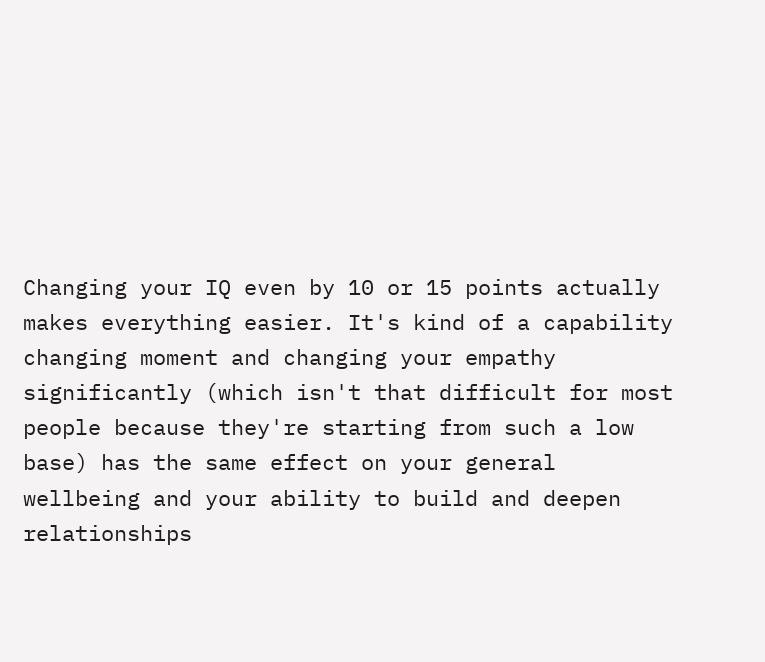Changing your IQ even by 10 or 15 points actually makes everything easier. It's kind of a capability changing moment and changing your empathy significantly (which isn't that difficult for most people because they're starting from such a low base) has the same effect on your general wellbeing and your ability to build and deepen relationships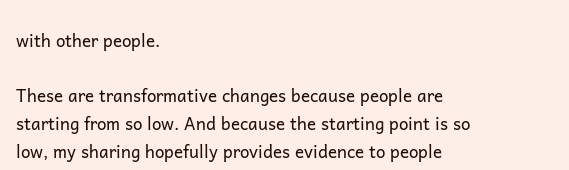with other people.

These are transformative changes because people are starting from so low. And because the starting point is so low, my sharing hopefully provides evidence to people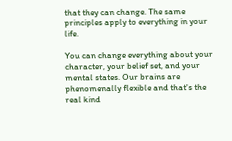that they can change. The same principles apply to everything in your life.

You can change everything about your character, your belief set, and your mental states. Our brains are phenomenally flexible and that's the real kind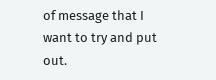of message that I want to try and put out.